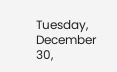Tuesday, December 30,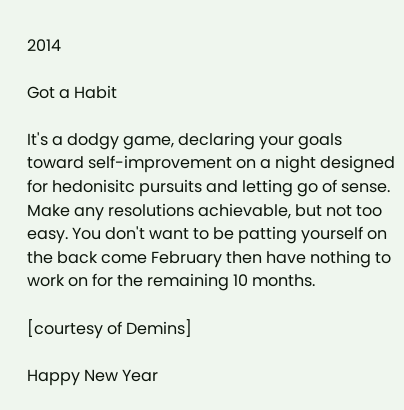2014

Got a Habit

It's a dodgy game, declaring your goals toward self-improvement on a night designed for hedonisitc pursuits and letting go of sense. Make any resolutions achievable, but not too easy. You don't want to be patting yourself on the back come February then have nothing to work on for the remaining 10 months.

[courtesy of Demins]

Happy New Year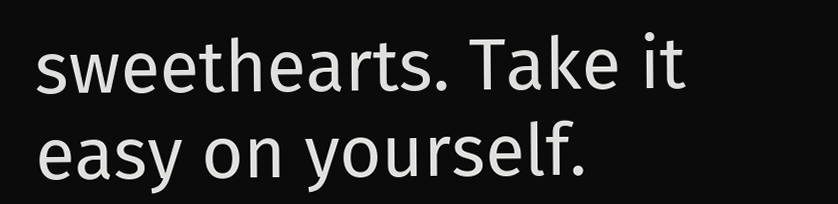sweethearts. Take it easy on yourself.